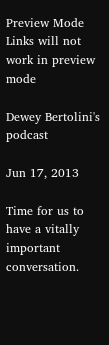Preview Mode Links will not work in preview mode

Dewey Bertolini's podcast

Jun 17, 2013

Time for us to have a vitally important conversation.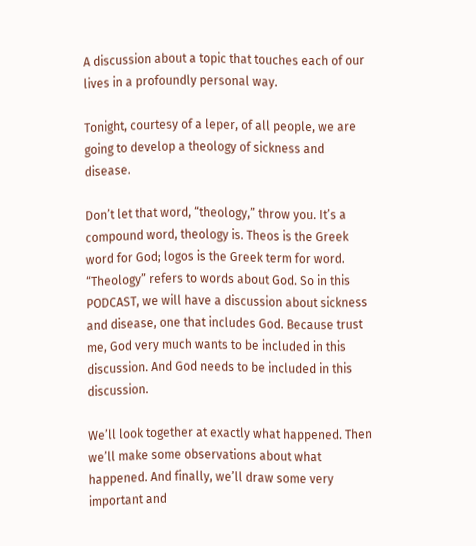A discussion about a topic that touches each of our lives in a profoundly personal way.

Tonight, courtesy of a leper, of all people, we are going to develop a theology of sickness and disease.

Don’t let that word, “theology,” throw you. It’s a compound word, theology is. Theos is the Greek word for God; logos is the Greek term for word. “Theology” refers to words about God. So in this PODCAST, we will have a discussion about sickness and disease, one that includes God. Because trust me, God very much wants to be included in this discussion. And God needs to be included in this discussion.

We’ll look together at exactly what happened. Then we’ll make some observations about what happened. And finally, we’ll draw some very important and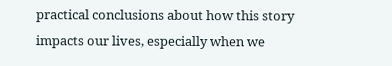practical conclusions about how this story impacts our lives, especially when we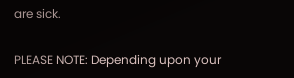are sick.

PLEASE NOTE: Depending upon your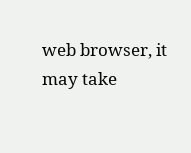web browser, it may take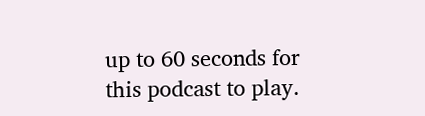up to 60 seconds for this podcast to play.